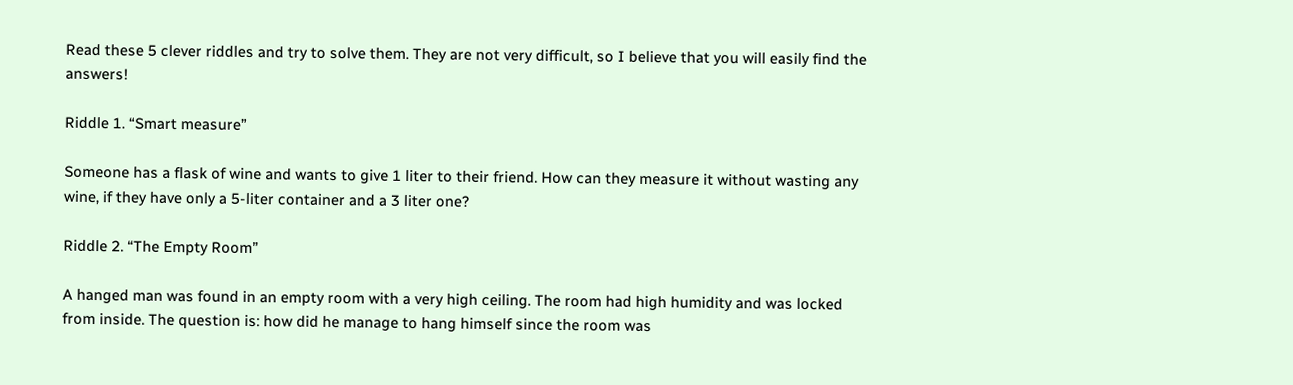Read these 5 clever riddles and try to solve them. They are not very difficult, so I believe that you will easily find the answers!

Riddle 1. “Smart measure”

Someone has a flask of wine and wants to give 1 liter to their friend. How can they measure it without wasting any wine, if they have only a 5-liter container and a 3 liter one?

Riddle 2. “The Empty Room”

A hanged man was found in an empty room with a very high ceiling. The room had high humidity and was locked from inside. The question is: how did he manage to hang himself since the room was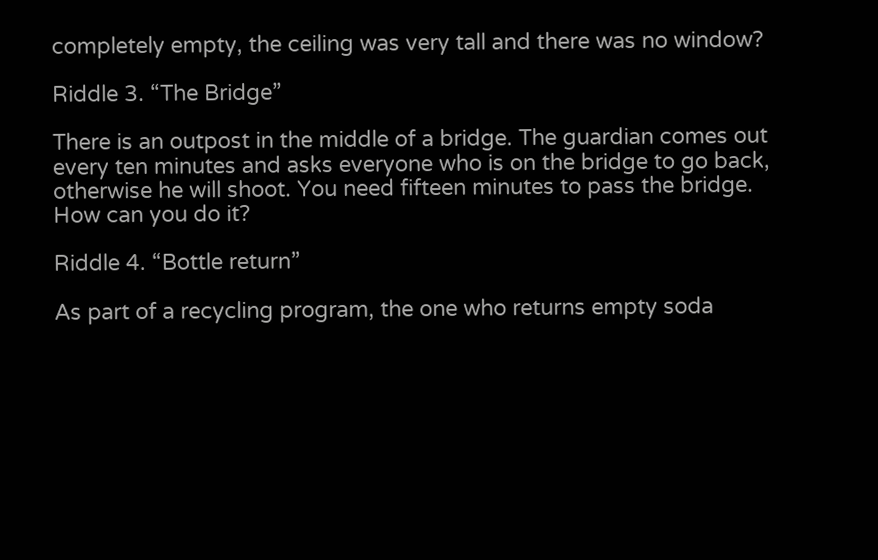completely empty, the ceiling was very tall and there was no window?

Riddle 3. “The Bridge”

There is an outpost in the middle of a bridge. The guardian comes out every ten minutes and asks everyone who is on the bridge to go back, otherwise he will shoot. You need fifteen minutes to pass the bridge. How can you do it?

Riddle 4. “Bottle return”

As part of a recycling program, the one who returns empty soda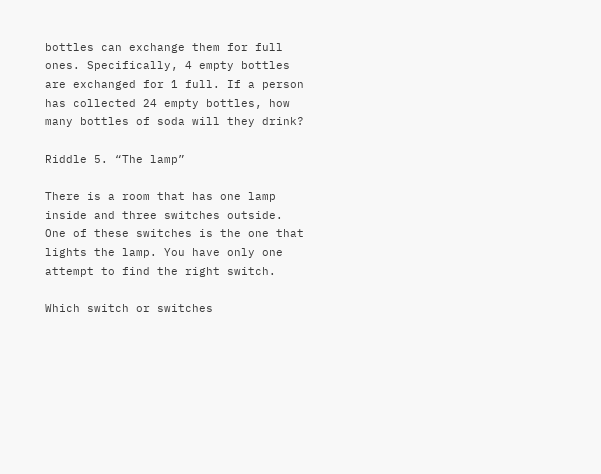bottles can exchange them for full ones. Specifically, 4 empty bottles are exchanged for 1 full. If a person has collected 24 empty bottles, how many bottles of soda will they drink?

Riddle 5. “The lamp”

There is a room that has one lamp inside and three switches outside. One of these switches is the one that lights the lamp. You have only one attempt to find the right switch.

Which switch or switches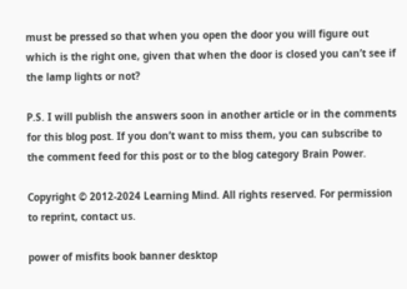must be pressed so that when you open the door you will figure out which is the right one, given that when the door is closed you can’t see if the lamp lights or not?

P.S. I will publish the answers soon in another article or in the comments for this blog post. If you don’t want to miss them, you can subscribe to the comment feed for this post or to the blog category Brain Power.

Copyright © 2012-2024 Learning Mind. All rights reserved. For permission to reprint, contact us.

power of misfits book banner desktop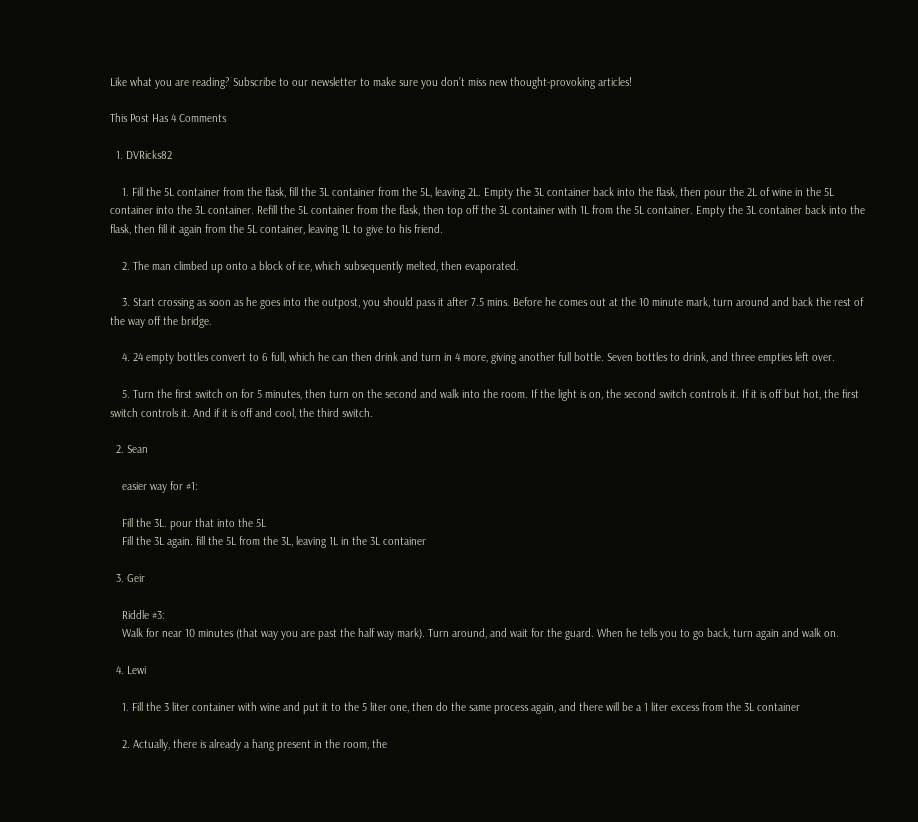Like what you are reading? Subscribe to our newsletter to make sure you don’t miss new thought-provoking articles!

This Post Has 4 Comments

  1. DVRicks82

    1. Fill the 5L container from the flask, fill the 3L container from the 5L, leaving 2L. Empty the 3L container back into the flask, then pour the 2L of wine in the 5L container into the 3L container. Refill the 5L container from the flask, then top off the 3L container with 1L from the 5L container. Empty the 3L container back into the flask, then fill it again from the 5L container, leaving 1L to give to his friend.

    2. The man climbed up onto a block of ice, which subsequently melted, then evaporated.

    3. Start crossing as soon as he goes into the outpost, you should pass it after 7.5 mins. Before he comes out at the 10 minute mark, turn around and back the rest of the way off the bridge.

    4. 24 empty bottles convert to 6 full, which he can then drink and turn in 4 more, giving another full bottle. Seven bottles to drink, and three empties left over.

    5. Turn the first switch on for 5 minutes, then turn on the second and walk into the room. If the light is on, the second switch controls it. If it is off but hot, the first switch controls it. And if it is off and cool, the third switch.

  2. Sean

    easier way for #1:

    Fill the 3L. pour that into the 5L
    Fill the 3L again. fill the 5L from the 3L, leaving 1L in the 3L container

  3. Geir

    Riddle #3:
    Walk for near 10 minutes (that way you are past the half way mark). Turn around, and wait for the guard. When he tells you to go back, turn again and walk on.

  4. Lewi

    1. Fill the 3 liter container with wine and put it to the 5 liter one, then do the same process again, and there will be a 1 liter excess from the 3L container

    2. Actually, there is already a hang present in the room, the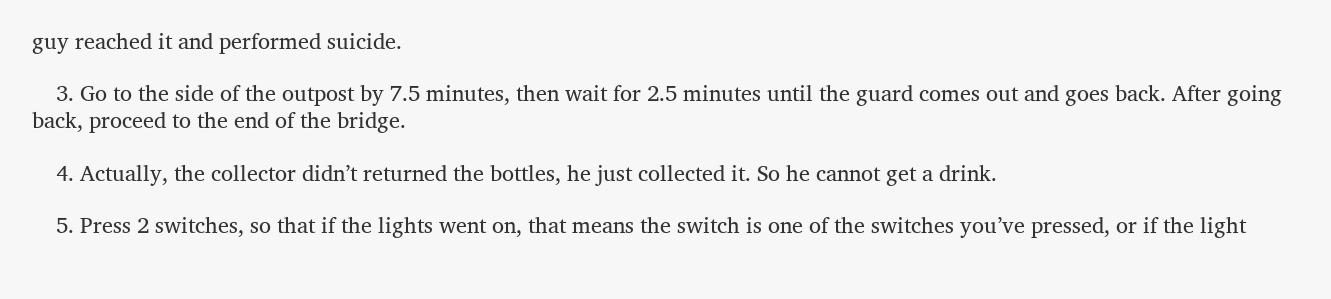guy reached it and performed suicide.

    3. Go to the side of the outpost by 7.5 minutes, then wait for 2.5 minutes until the guard comes out and goes back. After going back, proceed to the end of the bridge.

    4. Actually, the collector didn’t returned the bottles, he just collected it. So he cannot get a drink.

    5. Press 2 switches, so that if the lights went on, that means the switch is one of the switches you’ve pressed, or if the light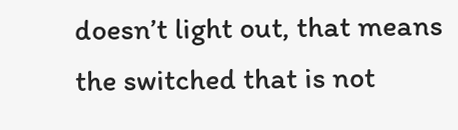doesn’t light out, that means the switched that is not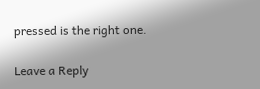pressed is the right one.

Leave a Reply